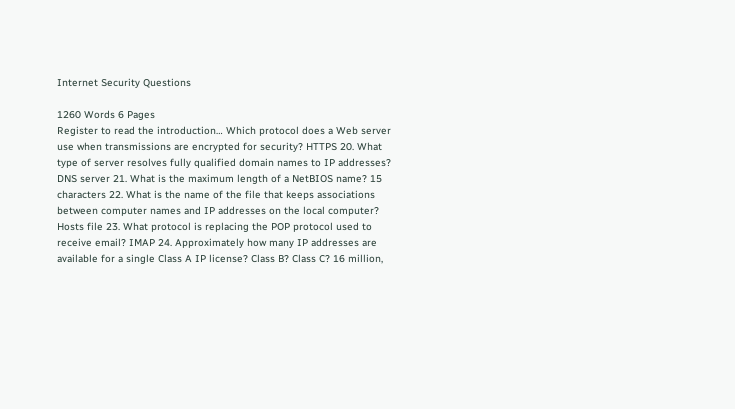Internet Security Questions

1260 Words 6 Pages
Register to read the introduction… Which protocol does a Web server use when transmissions are encrypted for security? HTTPS 20. What type of server resolves fully qualified domain names to IP addresses? DNS server 21. What is the maximum length of a NetBIOS name? 15 characters 22. What is the name of the file that keeps associations between computer names and IP addresses on the local computer? Hosts file 23. What protocol is replacing the POP protocol used to receive email? IMAP 24. Approximately how many IP addresses are available for a single Class A IP license? Class B? Class C? 16 million,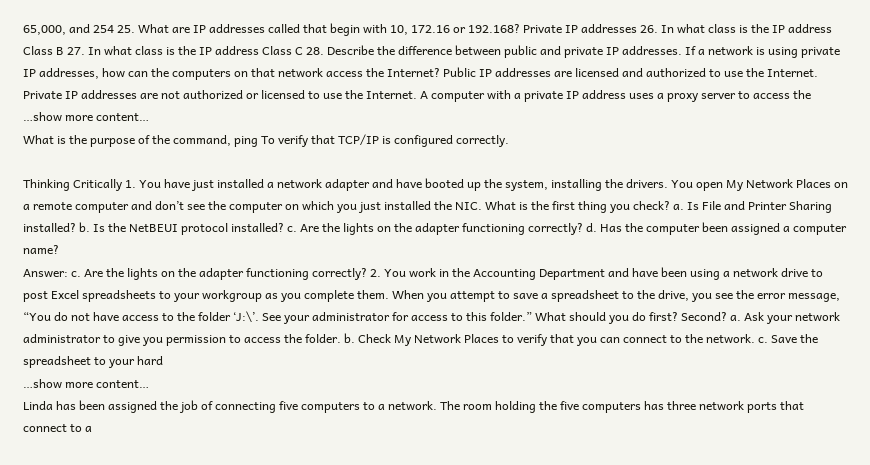65,000, and 254 25. What are IP addresses called that begin with 10, 172.16 or 192.168? Private IP addresses 26. In what class is the IP address Class B 27. In what class is the IP address Class C 28. Describe the difference between public and private IP addresses. If a network is using private IP addresses, how can the computers on that network access the Internet? Public IP addresses are licensed and authorized to use the Internet. Private IP addresses are not authorized or licensed to use the Internet. A computer with a private IP address uses a proxy server to access the …show more content…
What is the purpose of the command, ping To verify that TCP/IP is configured correctly.

Thinking Critically 1. You have just installed a network adapter and have booted up the system, installing the drivers. You open My Network Places on a remote computer and don’t see the computer on which you just installed the NIC. What is the first thing you check? a. Is File and Printer Sharing installed? b. Is the NetBEUI protocol installed? c. Are the lights on the adapter functioning correctly? d. Has the computer been assigned a computer name?
Answer: c. Are the lights on the adapter functioning correctly? 2. You work in the Accounting Department and have been using a network drive to post Excel spreadsheets to your workgroup as you complete them. When you attempt to save a spreadsheet to the drive, you see the error message, “You do not have access to the folder ‘J:\’. See your administrator for access to this folder.” What should you do first? Second? a. Ask your network administrator to give you permission to access the folder. b. Check My Network Places to verify that you can connect to the network. c. Save the spreadsheet to your hard
…show more content…
Linda has been assigned the job of connecting five computers to a network. The room holding the five computers has three network ports that connect to a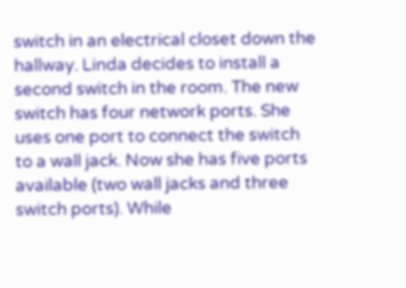switch in an electrical closet down the hallway. Linda decides to install a second switch in the room. The new switch has four network ports. She uses one port to connect the switch to a wall jack. Now she has five ports available (two wall jacks and three switch ports). While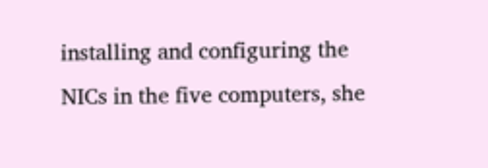installing and configuring the NICs in the five computers, she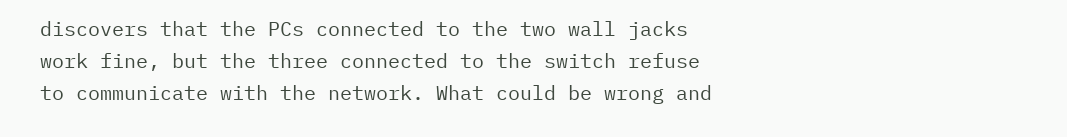discovers that the PCs connected to the two wall jacks work fine, but the three connected to the switch refuse to communicate with the network. What could be wrong and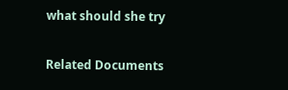what should she try

Related Documents